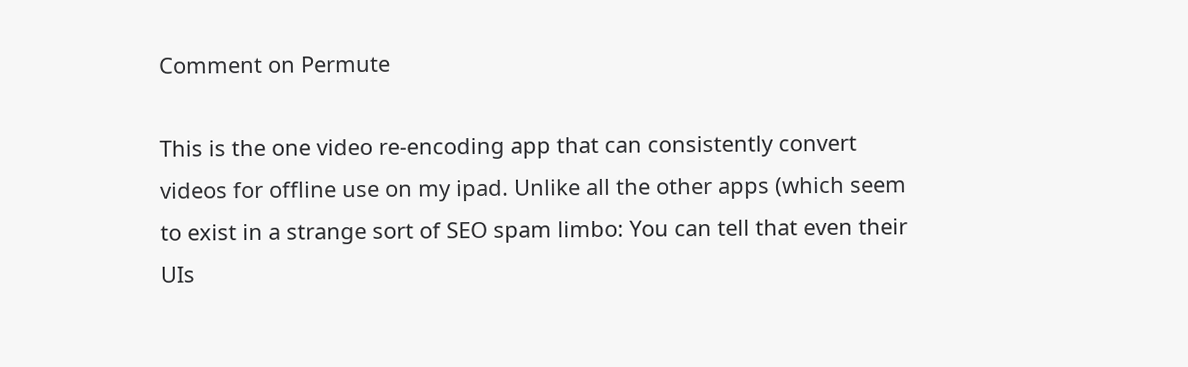Comment on Permute

This is the one video re-encoding app that can consistently convert videos for offline use on my ipad. Unlike all the other apps (which seem to exist in a strange sort of SEO spam limbo: You can tell that even their UIs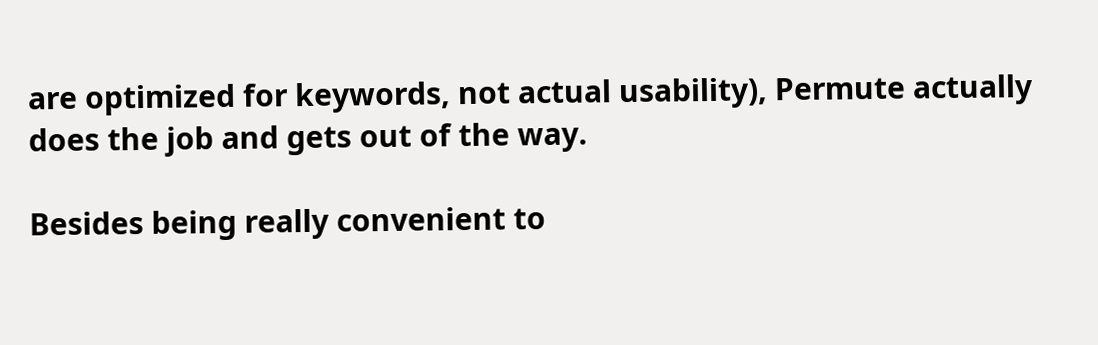are optimized for keywords, not actual usability), Permute actually does the job and gets out of the way.

Besides being really convenient to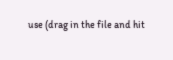use (drag in the file and hit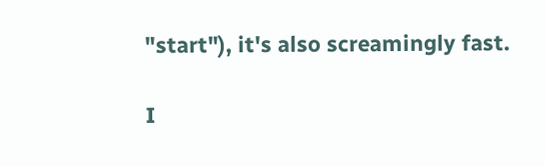"start"), it's also screamingly fast.

I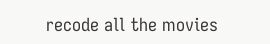recode all the movies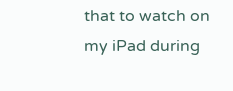that to watch on my iPad during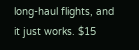long-haul flights, and it just works. $15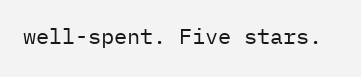well-spent. Five stars.